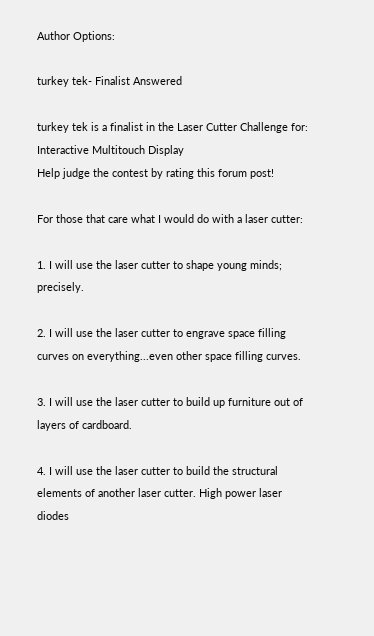Author Options:

turkey tek- Finalist Answered

turkey tek is a finalist in the Laser Cutter Challenge for:
Interactive Multitouch Display
Help judge the contest by rating this forum post!

For those that care what I would do with a laser cutter:

1. I will use the laser cutter to shape young minds; precisely.

2. I will use the laser cutter to engrave space filling curves on everything...even other space filling curves.

3. I will use the laser cutter to build up furniture out of layers of cardboard.

4. I will use the laser cutter to build the structural elements of another laser cutter. High power laser diodes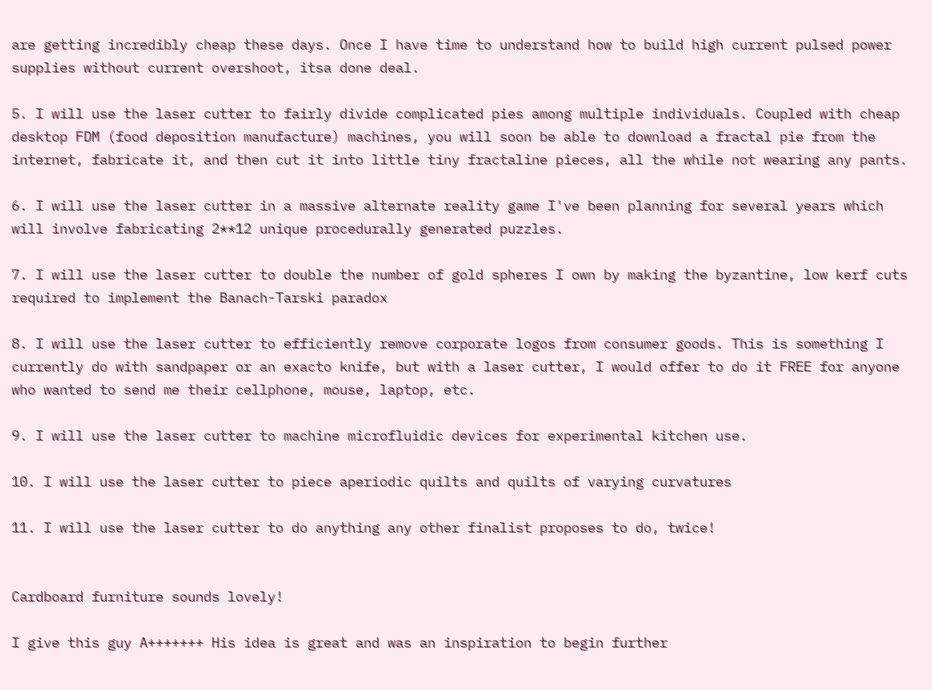are getting incredibly cheap these days. Once I have time to understand how to build high current pulsed power supplies without current overshoot, itsa done deal.

5. I will use the laser cutter to fairly divide complicated pies among multiple individuals. Coupled with cheap desktop FDM (food deposition manufacture) machines, you will soon be able to download a fractal pie from the internet, fabricate it, and then cut it into little tiny fractaline pieces, all the while not wearing any pants.

6. I will use the laser cutter in a massive alternate reality game I've been planning for several years which will involve fabricating 2**12 unique procedurally generated puzzles.

7. I will use the laser cutter to double the number of gold spheres I own by making the byzantine, low kerf cuts required to implement the Banach-Tarski paradox

8. I will use the laser cutter to efficiently remove corporate logos from consumer goods. This is something I currently do with sandpaper or an exacto knife, but with a laser cutter, I would offer to do it FREE for anyone who wanted to send me their cellphone, mouse, laptop, etc.

9. I will use the laser cutter to machine microfluidic devices for experimental kitchen use.

10. I will use the laser cutter to piece aperiodic quilts and quilts of varying curvatures

11. I will use the laser cutter to do anything any other finalist proposes to do, twice!


Cardboard furniture sounds lovely!

I give this guy A+++++++ His idea is great and was an inspiration to begin further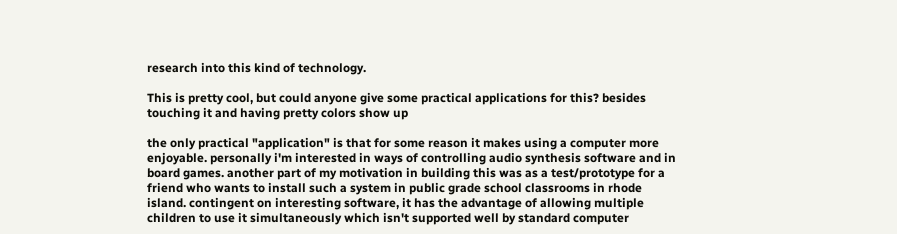research into this kind of technology.

This is pretty cool, but could anyone give some practical applications for this? besides touching it and having pretty colors show up

the only practical "application" is that for some reason it makes using a computer more enjoyable. personally i'm interested in ways of controlling audio synthesis software and in board games. another part of my motivation in building this was as a test/prototype for a friend who wants to install such a system in public grade school classrooms in rhode island. contingent on interesting software, it has the advantage of allowing multiple children to use it simultaneously which isn't supported well by standard computer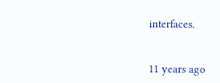interfaces.


11 years ago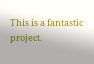This is a fantastic project.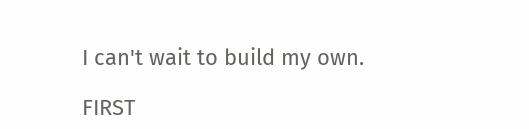I can't wait to build my own.

FIRST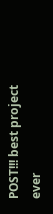POST!!! best project ever